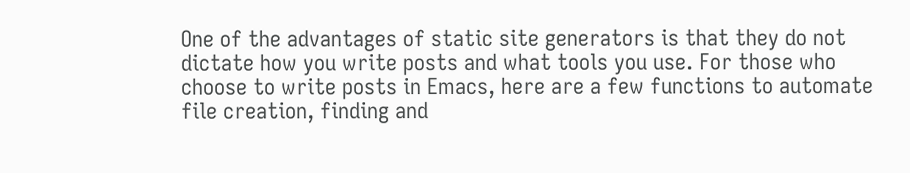One of the advantages of static site generators is that they do not dictate how you write posts and what tools you use. For those who choose to write posts in Emacs, here are a few functions to automate file creation, finding and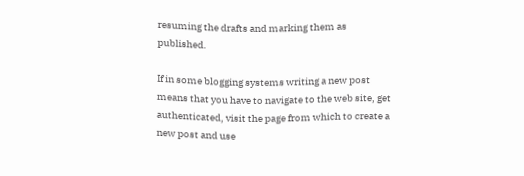resuming the drafts and marking them as published.

If in some blogging systems writing a new post means that you have to navigate to the web site, get authenticated, visit the page from which to create a new post and use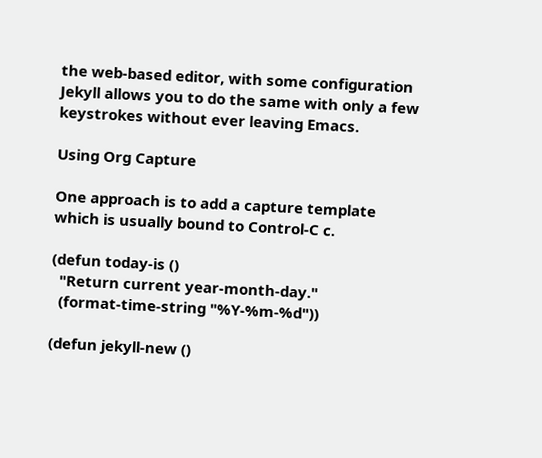the web-based editor, with some configuration Jekyll allows you to do the same with only a few keystrokes without ever leaving Emacs.

Using Org Capture

One approach is to add a capture template which is usually bound to Control-C c.

(defun today-is ()
  "Return current year-month-day."
  (format-time-string "%Y-%m-%d"))

(defun jekyll-new ()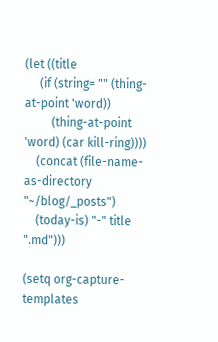(let ((title
     (if (string= "" (thing-at-point 'word))
         (thing-at-point 'word) (car kill-ring))))
    (concat (file-name-as-directory "~/blog/_posts")
    (today-is) "-" title ".md")))

(setq org-capture-templates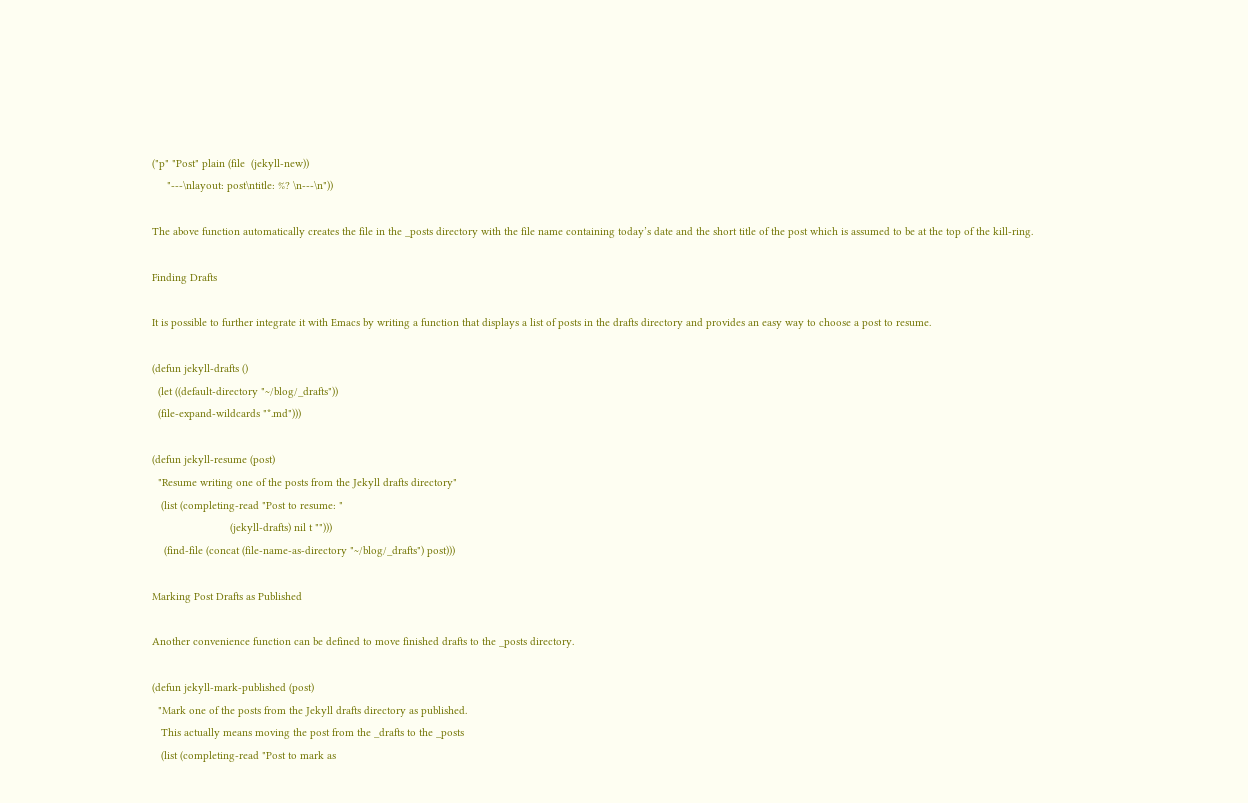("p" "Post" plain (file  (jekyll-new))
     "---\nlayout: post\ntitle: %? \n---\n"))

The above function automatically creates the file in the _posts directory with the file name containing today’s date and the short title of the post which is assumed to be at the top of the kill-ring.

Finding Drafts

It is possible to further integrate it with Emacs by writing a function that displays a list of posts in the drafts directory and provides an easy way to choose a post to resume.

(defun jekyll-drafts ()
  (let ((default-directory "~/blog/_drafts"))
  (file-expand-wildcards "*.md")))

(defun jekyll-resume (post)
  "Resume writing one of the posts from the Jekyll drafts directory"
   (list (completing-read "Post to resume: "
                          (jekyll-drafts) nil t "")))
    (find-file (concat (file-name-as-directory "~/blog/_drafts") post)))

Marking Post Drafts as Published

Another convenience function can be defined to move finished drafts to the _posts directory.

(defun jekyll-mark-published (post)
  "Mark one of the posts from the Jekyll drafts directory as published.
   This actually means moving the post from the _drafts to the _posts
   (list (completing-read "Post to mark as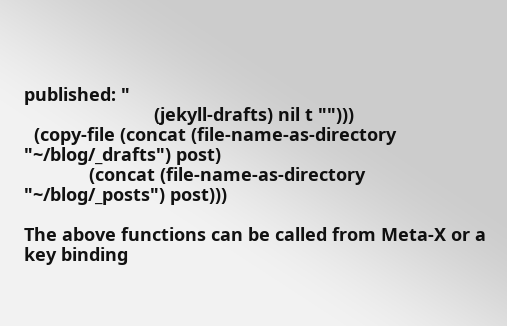published: "
                          (jekyll-drafts) nil t "")))
  (copy-file (concat (file-name-as-directory "~/blog/_drafts") post)
             (concat (file-name-as-directory "~/blog/_posts") post)))

The above functions can be called from Meta-X or a key binding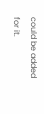could be added for it.